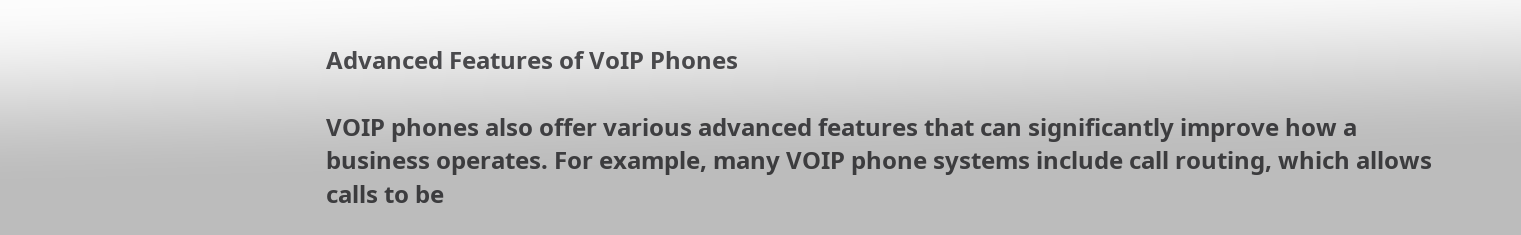Advanced Features of VoIP Phones

VOIP phones also offer various advanced features that can significantly improve how a business operates. For example, many VOIP phone systems include call routing, which allows calls to be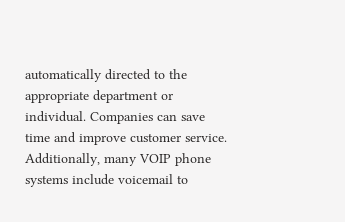automatically directed to the appropriate department or individual. Companies can save time and improve customer service. Additionally, many VOIP phone systems include voicemail to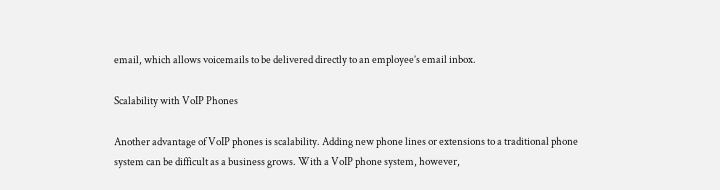email, which allows voicemails to be delivered directly to an employee’s email inbox.

Scalability with VoIP Phones

Another advantage of VoIP phones is scalability. Adding new phone lines or extensions to a traditional phone system can be difficult as a business grows. With a VoIP phone system, however,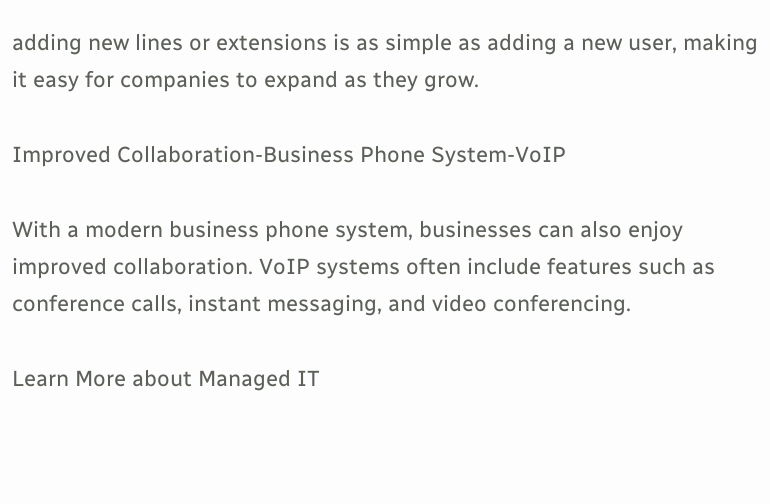adding new lines or extensions is as simple as adding a new user, making it easy for companies to expand as they grow.

Improved Collaboration-Business Phone System-VoIP

With a modern business phone system, businesses can also enjoy improved collaboration. VoIP systems often include features such as conference calls, instant messaging, and video conferencing.

Learn More about Managed IT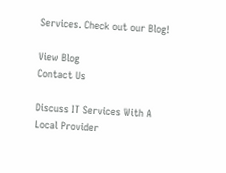Services. Check out our Blog!

View Blog
Contact Us

Discuss IT Services With A Local Provider